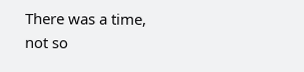There was a time, not so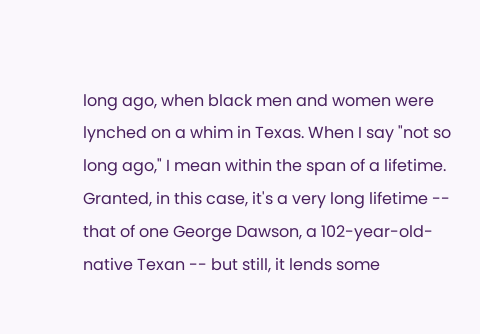long ago, when black men and women were lynched on a whim in Texas. When I say "not so long ago," I mean within the span of a lifetime. Granted, in this case, it's a very long lifetime -- that of one George Dawson, a 102-year-old-native Texan -- but still, it lends some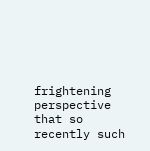frightening perspective that so recently such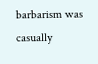barbarism was casually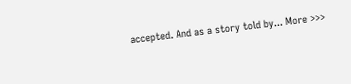accepted. And as a story told by... More >>>